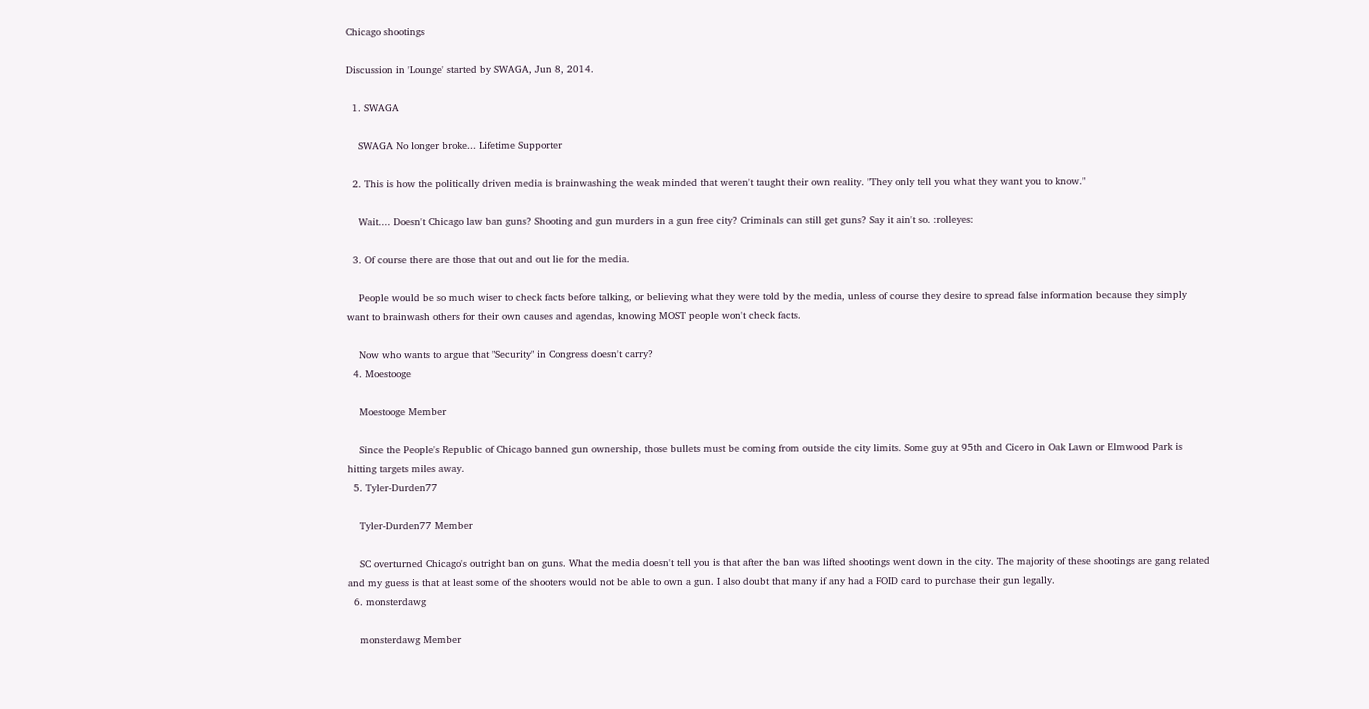Chicago shootings

Discussion in 'Lounge' started by SWAGA, Jun 8, 2014.

  1. SWAGA

    SWAGA No longer broke... Lifetime Supporter

  2. This is how the politically driven media is brainwashing the weak minded that weren't taught their own reality. "They only tell you what they want you to know."

    Wait.... Doesn't Chicago law ban guns? Shooting and gun murders in a gun free city? Criminals can still get guns? Say it ain't so. :rolleyes:

  3. Of course there are those that out and out lie for the media.

    People would be so much wiser to check facts before talking, or believing what they were told by the media, unless of course they desire to spread false information because they simply want to brainwash others for their own causes and agendas, knowing MOST people won't check facts.

    Now who wants to argue that "Security" in Congress doesn't carry?
  4. Moestooge

    Moestooge Member

    Since the People's Republic of Chicago banned gun ownership, those bullets must be coming from outside the city limits. Some guy at 95th and Cicero in Oak Lawn or Elmwood Park is hitting targets miles away.
  5. Tyler-Durden77

    Tyler-Durden77 Member

    SC overturned Chicago's outright ban on guns. What the media doesn't tell you is that after the ban was lifted shootings went down in the city. The majority of these shootings are gang related and my guess is that at least some of the shooters would not be able to own a gun. I also doubt that many if any had a FOID card to purchase their gun legally.
  6. monsterdawg

    monsterdawg Member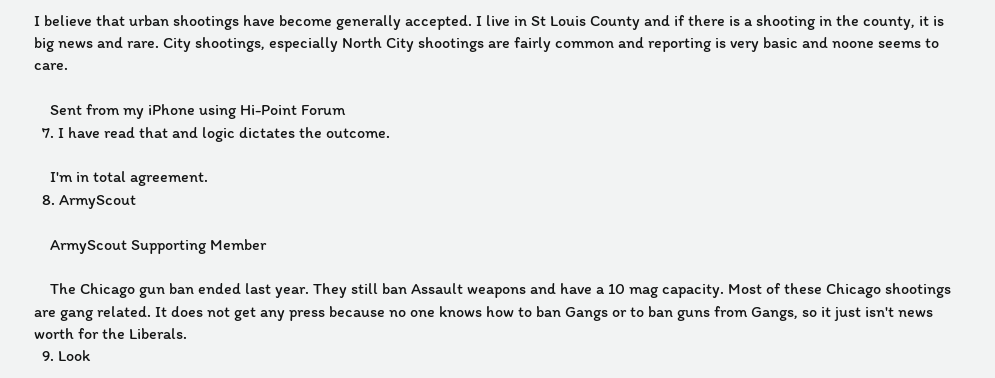I believe that urban shootings have become generally accepted. I live in St Louis County and if there is a shooting in the county, it is big news and rare. City shootings, especially North City shootings are fairly common and reporting is very basic and noone seems to care.

    Sent from my iPhone using Hi-Point Forum
  7. I have read that and logic dictates the outcome.

    I'm in total agreement.
  8. ArmyScout

    ArmyScout Supporting Member

    The Chicago gun ban ended last year. They still ban Assault weapons and have a 10 mag capacity. Most of these Chicago shootings are gang related. It does not get any press because no one knows how to ban Gangs or to ban guns from Gangs, so it just isn't news worth for the Liberals.
  9. Look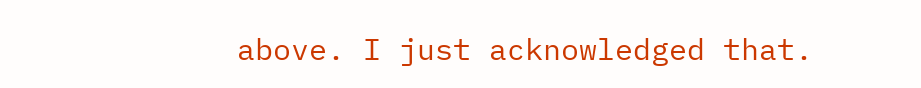above. I just acknowledged that.